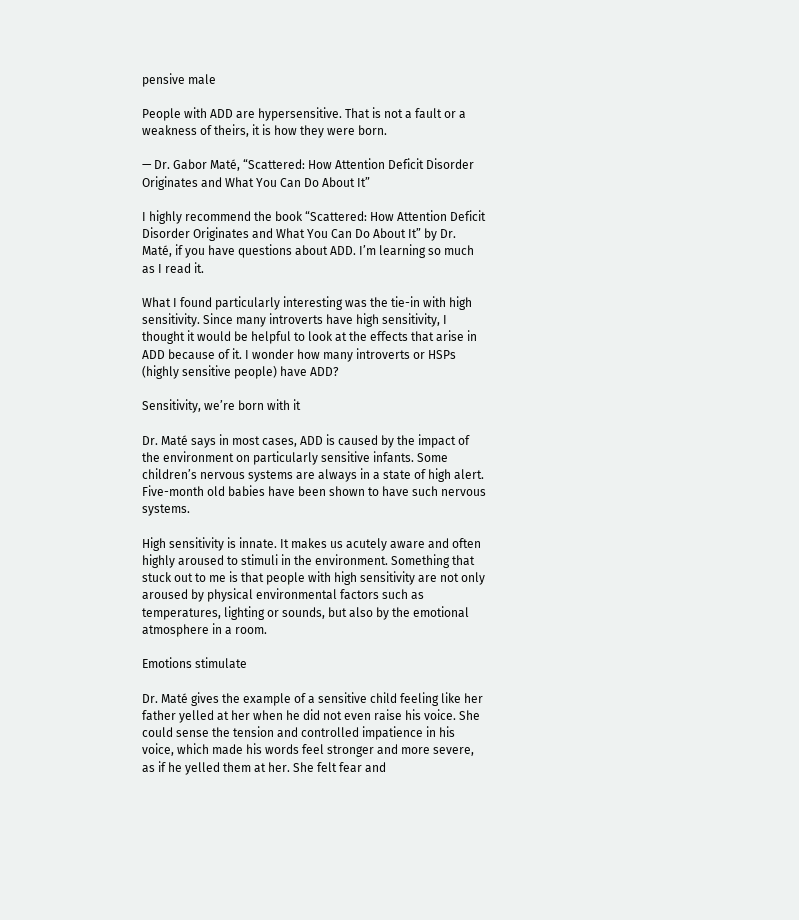pensive male

People with ADD are hypersensitive. That is not a fault or a weakness of theirs, it is how they were born.

— Dr. Gabor Maté, “Scattered: How Attention Deficit Disorder Originates and What You Can Do About It”

I highly recommend the book “Scattered: How Attention Deficit Disorder Originates and What You Can Do About It” by Dr. Maté, if you have questions about ADD. I’m learning so much as I read it.

What I found particularly interesting was the tie-in with high sensitivity. Since many introverts have high sensitivity, I thought it would be helpful to look at the effects that arise in ADD because of it. I wonder how many introverts or HSPs (highly sensitive people) have ADD?

Sensitivity, we’re born with it

Dr. Maté says in most cases, ADD is caused by the impact of the environment on particularly sensitive infants. Some children’s nervous systems are always in a state of high alert. Five-month old babies have been shown to have such nervous systems.

High sensitivity is innate. It makes us acutely aware and often highly aroused to stimuli in the environment. Something that stuck out to me is that people with high sensitivity are not only aroused by physical environmental factors such as temperatures, lighting or sounds, but also by the emotional atmosphere in a room.

Emotions stimulate

Dr. Maté gives the example of a sensitive child feeling like her father yelled at her when he did not even raise his voice. She could sense the tension and controlled impatience in his voice, which made his words feel stronger and more severe, as if he yelled them at her. She felt fear and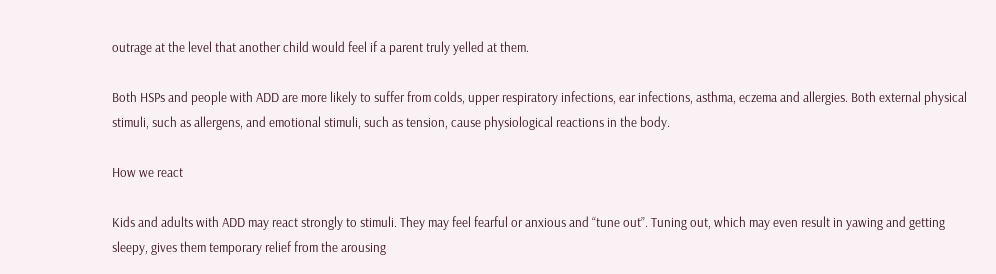outrage at the level that another child would feel if a parent truly yelled at them.

Both HSPs and people with ADD are more likely to suffer from colds, upper respiratory infections, ear infections, asthma, eczema and allergies. Both external physical stimuli, such as allergens, and emotional stimuli, such as tension, cause physiological reactions in the body.

How we react

Kids and adults with ADD may react strongly to stimuli. They may feel fearful or anxious and “tune out”. Tuning out, which may even result in yawing and getting sleepy, gives them temporary relief from the arousing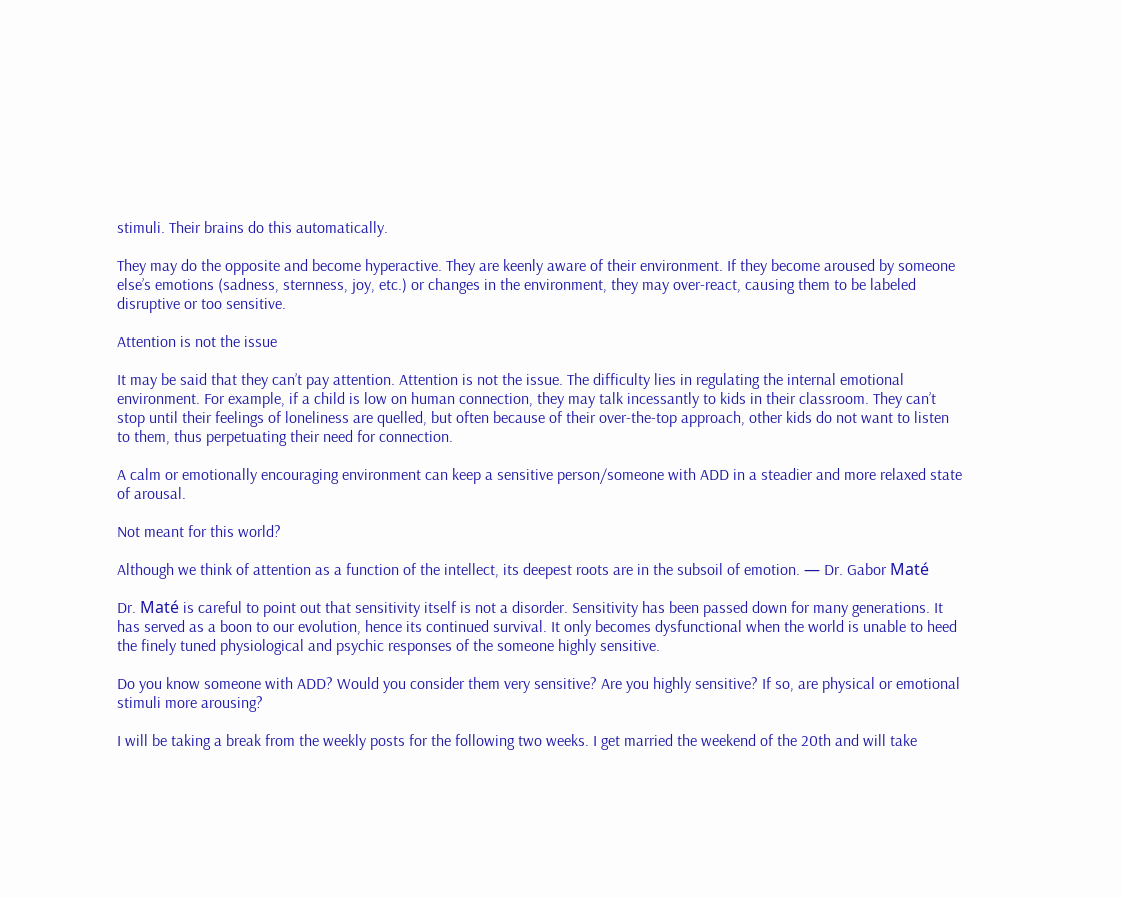stimuli. Their brains do this automatically.

They may do the opposite and become hyperactive. They are keenly aware of their environment. If they become aroused by someone else’s emotions (sadness, sternness, joy, etc.) or changes in the environment, they may over-react, causing them to be labeled disruptive or too sensitive.

Attention is not the issue

It may be said that they can’t pay attention. Attention is not the issue. The difficulty lies in regulating the internal emotional environment. For example, if a child is low on human connection, they may talk incessantly to kids in their classroom. They can’t stop until their feelings of loneliness are quelled, but often because of their over-the-top approach, other kids do not want to listen to them, thus perpetuating their need for connection.

A calm or emotionally encouraging environment can keep a sensitive person/someone with ADD in a steadier and more relaxed state of arousal.

Not meant for this world?

Although we think of attention as a function of the intellect, its deepest roots are in the subsoil of emotion. — Dr. Gabor Maté

Dr. Maté is careful to point out that sensitivity itself is not a disorder. Sensitivity has been passed down for many generations. It has served as a boon to our evolution, hence its continued survival. It only becomes dysfunctional when the world is unable to heed the finely tuned physiological and psychic responses of the someone highly sensitive.

Do you know someone with ADD? Would you consider them very sensitive? Are you highly sensitive? If so, are physical or emotional stimuli more arousing?

I will be taking a break from the weekly posts for the following two weeks. I get married the weekend of the 20th and will take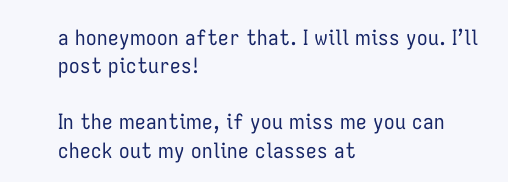a honeymoon after that. I will miss you. I’ll post pictures!

In the meantime, if you miss me you can check out my online classes at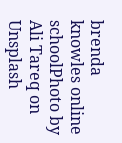brenda knowles online schoolPhoto by Ali Tareq on Unsplash